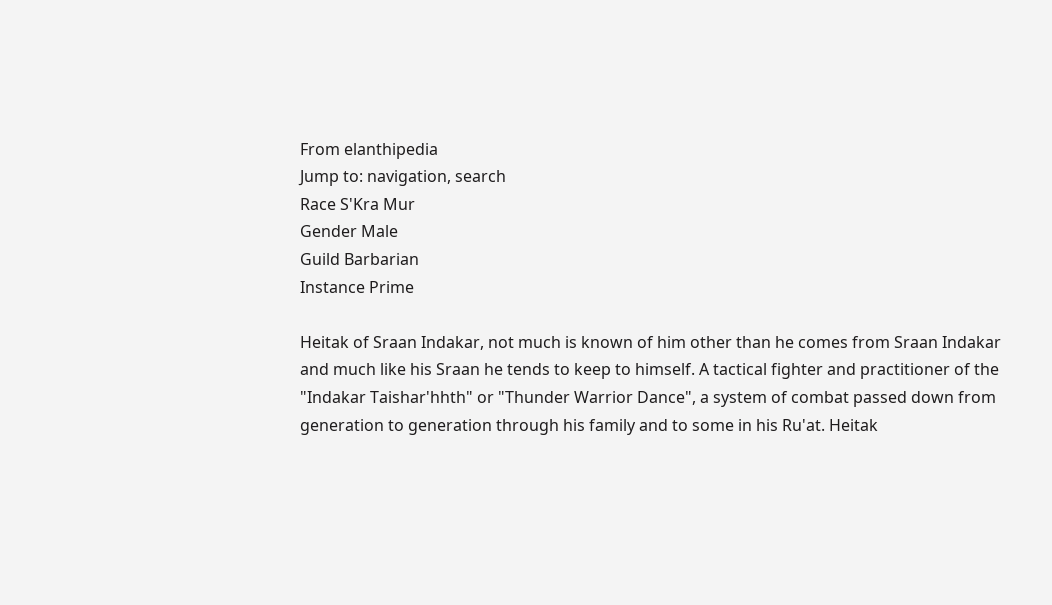From elanthipedia
Jump to: navigation, search
Race S'Kra Mur
Gender Male
Guild Barbarian
Instance Prime

Heitak of Sraan Indakar, not much is known of him other than he comes from Sraan Indakar and much like his Sraan he tends to keep to himself. A tactical fighter and practitioner of the "Indakar Taishar'hhth" or "Thunder Warrior Dance", a system of combat passed down from generation to generation through his family and to some in his Ru'at. Heitak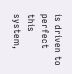is driven to perfect this system,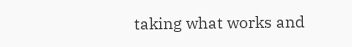taking what works and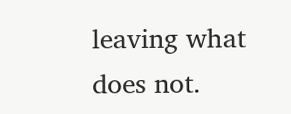leaving what does not.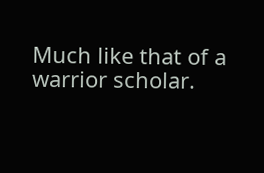Much like that of a warrior scholar.